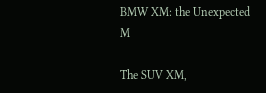BMW XM: the Unexpected M

The SUV XM,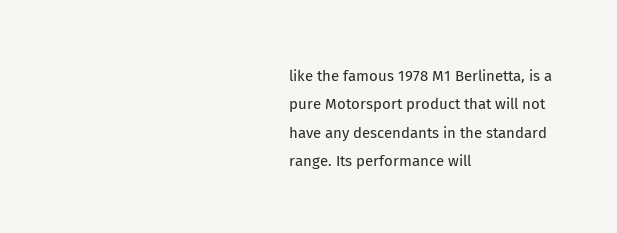like the famous 1978 M1 Berlinetta, is a pure Motorsport product that will not have any descendants in the standard range. Its performance will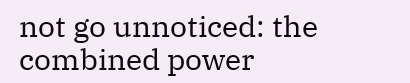not go unnoticed: the combined power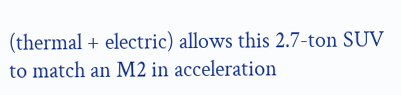(thermal + electric) allows this 2.7-ton SUV to match an M2 in acceleration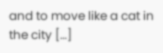and to move like a cat in the city […]